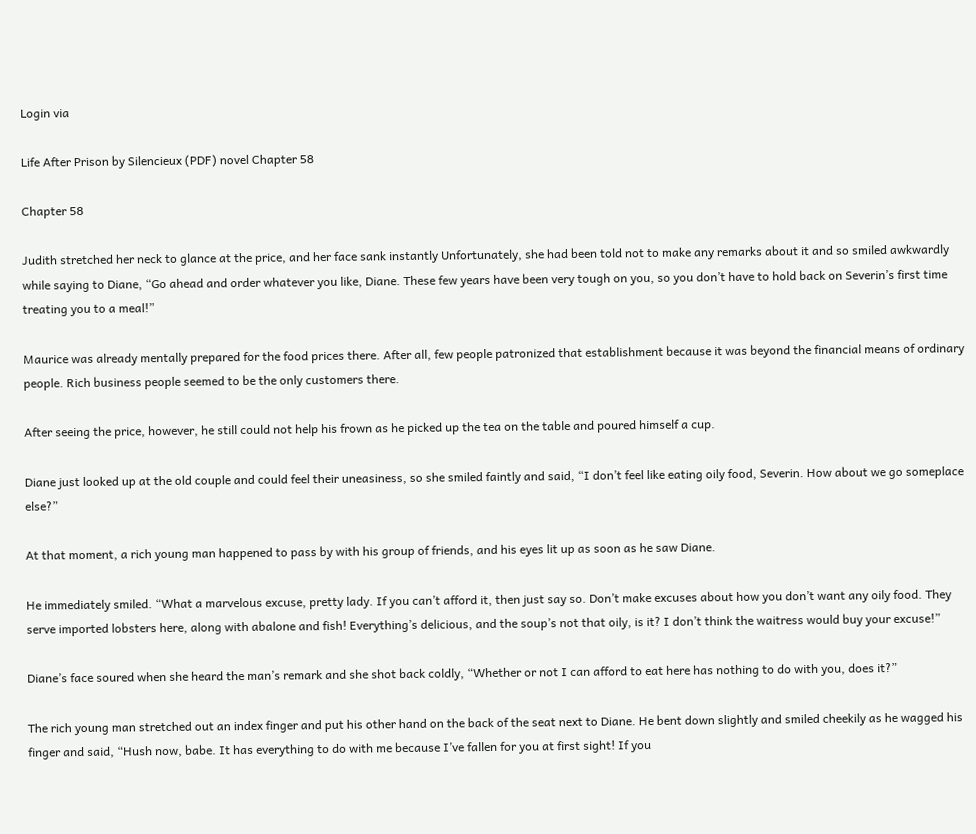Login via

Life After Prison by Silencieux (PDF) novel Chapter 58

Chapter 58

Judith stretched her neck to glance at the price, and her face sank instantly Unfortunately, she had been told not to make any remarks about it and so smiled awkwardly while saying to Diane, “Go ahead and order whatever you like, Diane. These few years have been very tough on you, so you don’t have to hold back on Severin’s first time treating you to a meal!”

Maurice was already mentally prepared for the food prices there. After all, few people patronized that establishment because it was beyond the financial means of ordinary people. Rich business people seemed to be the only customers there.

After seeing the price, however, he still could not help his frown as he picked up the tea on the table and poured himself a cup.

Diane just looked up at the old couple and could feel their uneasiness, so she smiled faintly and said, “I don’t feel like eating oily food, Severin. How about we go someplace else?”

At that moment, a rich young man happened to pass by with his group of friends, and his eyes lit up as soon as he saw Diane.

He immediately smiled. “What a marvelous excuse, pretty lady. If you can’t afford it, then just say so. Don’t make excuses about how you don’t want any oily food. They serve imported lobsters here, along with abalone and fish! Everything’s delicious, and the soup’s not that oily, is it? I don’t think the waitress would buy your excuse!”

Diane’s face soured when she heard the man’s remark and she shot back coldly, “Whether or not I can afford to eat here has nothing to do with you, does it?”

The rich young man stretched out an index finger and put his other hand on the back of the seat next to Diane. He bent down slightly and smiled cheekily as he wagged his finger and said, “Hush now, babe. It has everything to do with me because I’ve fallen for you at first sight! If you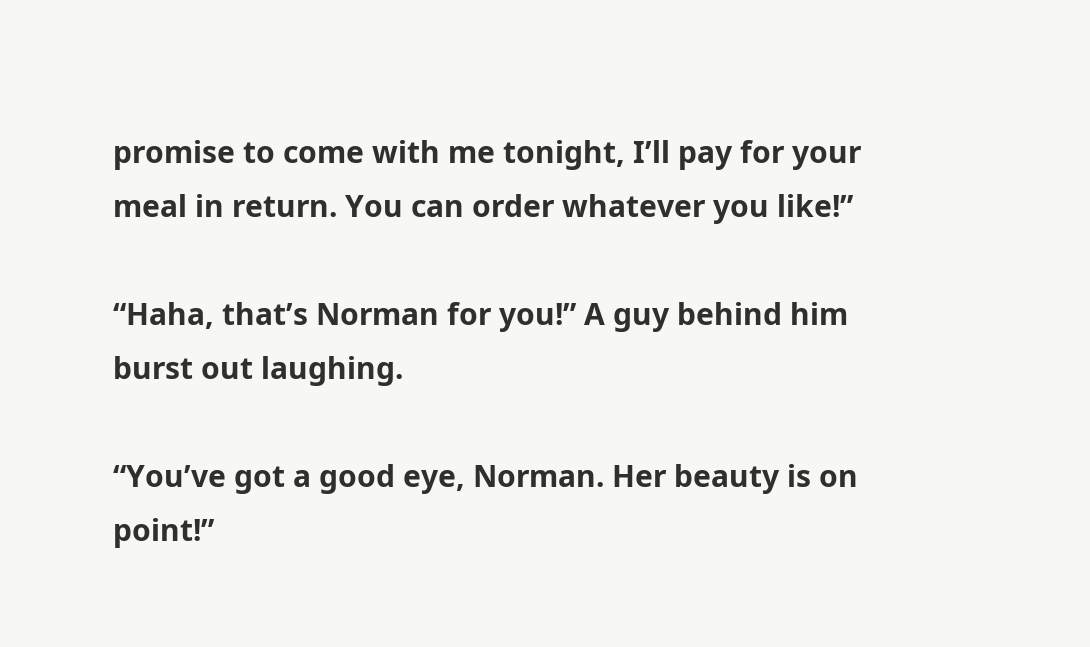promise to come with me tonight, I’ll pay for your meal in return. You can order whatever you like!”

“Haha, that’s Norman for you!” A guy behind him burst out laughing.

“You’ve got a good eye, Norman. Her beauty is on point!”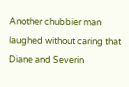Another chubbier man laughed without caring that Diane and Severin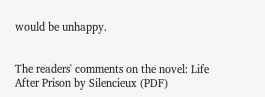would be unhappy.


The readers' comments on the novel: Life After Prison by Silencieux (PDF)